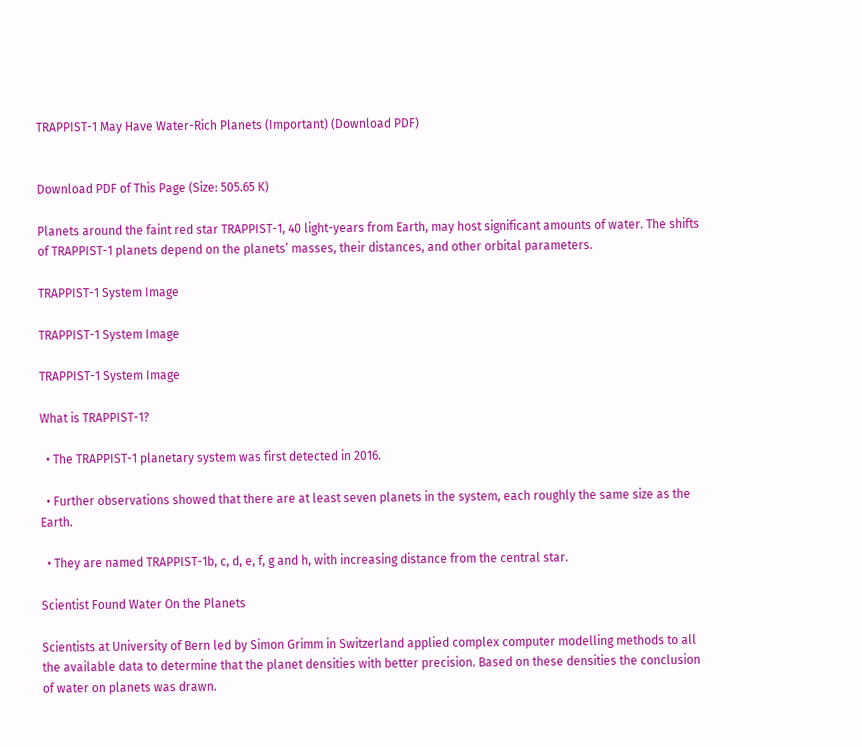TRAPPIST-1 May Have Water-Rich Planets (Important) (Download PDF)


Download PDF of This Page (Size: 505.65 K)

Planets around the faint red star TRAPPIST-1, 40 light-years from Earth, may host significant amounts of water. The shifts of TRAPPIST-1 planets depend on the planets’ masses, their distances, and other orbital parameters.

TRAPPIST-1 System Image

TRAPPIST-1 System Image

TRAPPIST-1 System Image

What is TRAPPIST-1?

  • The TRAPPIST-1 planetary system was first detected in 2016.

  • Further observations showed that there are at least seven planets in the system, each roughly the same size as the Earth.

  • They are named TRAPPIST-1b, c, d, e, f, g and h, with increasing distance from the central star.

Scientist Found Water On the Planets

Scientists at University of Bern led by Simon Grimm in Switzerland applied complex computer modelling methods to all the available data to determine that the planet densities with better precision. Based on these densities the conclusion of water on planets was drawn.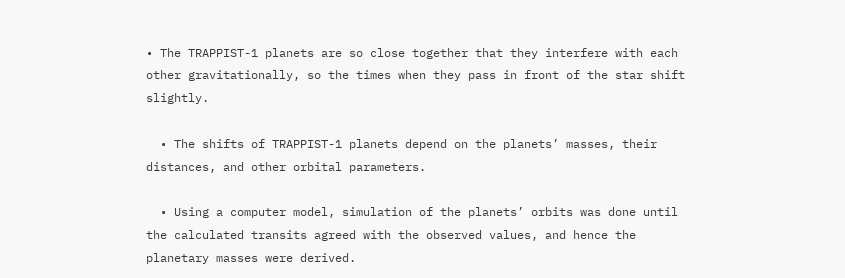• The TRAPPIST-1 planets are so close together that they interfere with each other gravitationally, so the times when they pass in front of the star shift slightly.

  • The shifts of TRAPPIST-1 planets depend on the planets’ masses, their distances, and other orbital parameters.

  • Using a computer model, simulation of the planets’ orbits was done until the calculated transits agreed with the observed values, and hence the planetary masses were derived.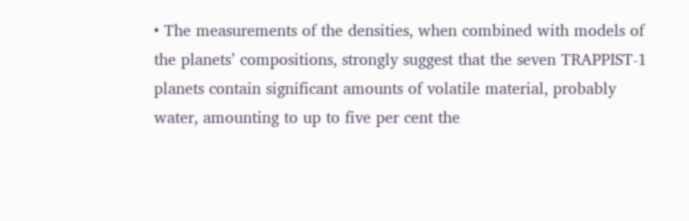• The measurements of the densities, when combined with models of the planets’ compositions, strongly suggest that the seven TRAPPIST-1 planets contain significant amounts of volatile material, probably water, amounting to up to five per cent the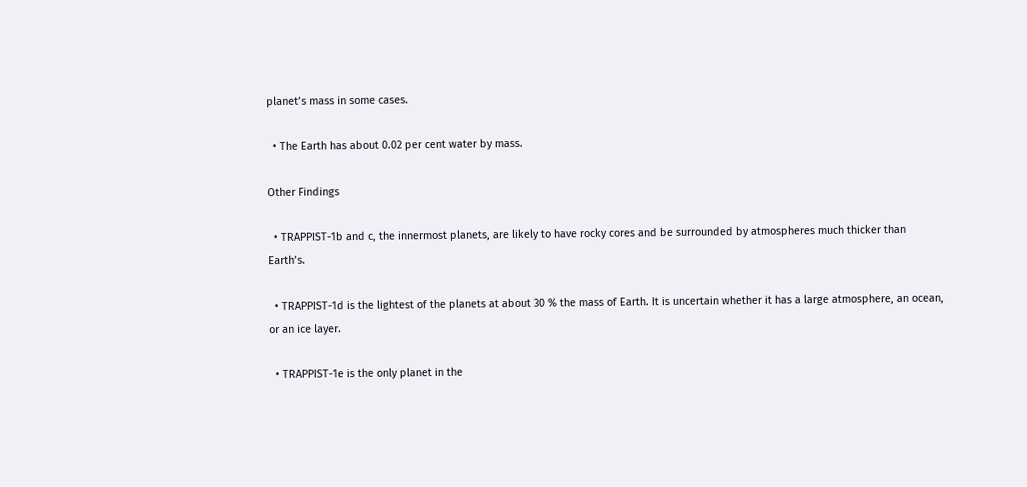planet’s mass in some cases.

  • The Earth has about 0.02 per cent water by mass.

Other Findings

  • TRAPPIST-1b and c, the innermost planets, are likely to have rocky cores and be surrounded by atmospheres much thicker than Earth’s.

  • TRAPPIST-1d is the lightest of the planets at about 30 % the mass of Earth. It is uncertain whether it has a large atmosphere, an ocean, or an ice layer.

  • TRAPPIST-1e is the only planet in the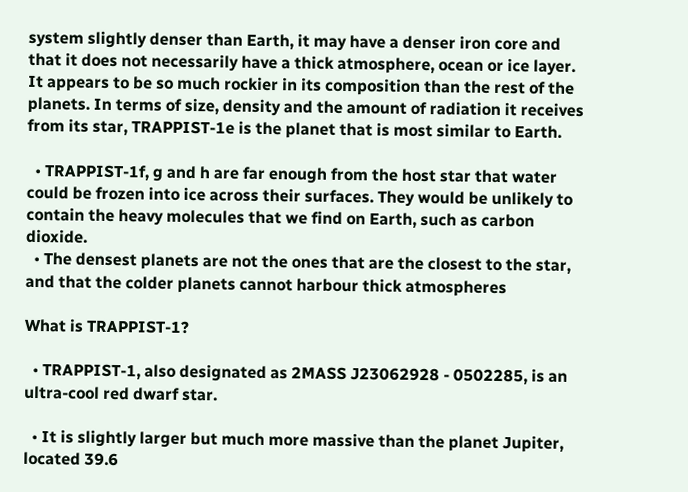system slightly denser than Earth, it may have a denser iron core and that it does not necessarily have a thick atmosphere, ocean or ice layer. It appears to be so much rockier in its composition than the rest of the planets. In terms of size, density and the amount of radiation it receives from its star, TRAPPIST-1e is the planet that is most similar to Earth.

  • TRAPPIST-1f, g and h are far enough from the host star that water could be frozen into ice across their surfaces. They would be unlikely to contain the heavy molecules that we find on Earth, such as carbon dioxide.
  • The densest planets are not the ones that are the closest to the star, and that the colder planets cannot harbour thick atmospheres

What is TRAPPIST-1?

  • TRAPPIST-1, also designated as 2MASS J23062928 - 0502285, is an ultra-cool red dwarf star.

  • It is slightly larger but much more massive than the planet Jupiter, located 39.6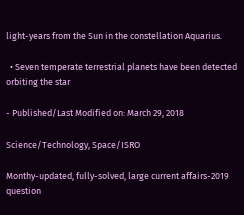light-years from the Sun in the constellation Aquarius.

  • Seven temperate terrestrial planets have been detected orbiting the star

- Published/Last Modified on: March 29, 2018

Science/Technology, Space/ISRO

Monthy-updated, fully-solved, large current affairs-2019 question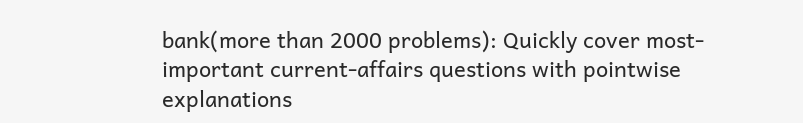bank(more than 2000 problems): Quickly cover most-important current-affairs questions with pointwise explanations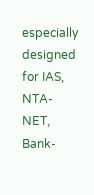especially designed for IAS, NTA-NET, Bank-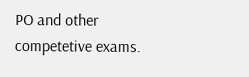PO and other competetive exams.